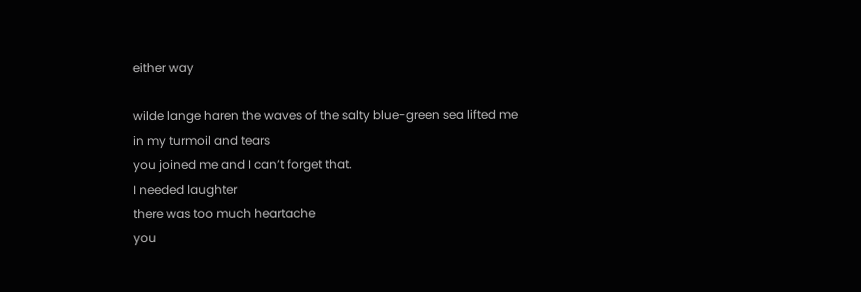either way

wilde lange haren the waves of the salty blue-green sea lifted me
in my turmoil and tears
you joined me and I can’t forget that.
I needed laughter
there was too much heartache
you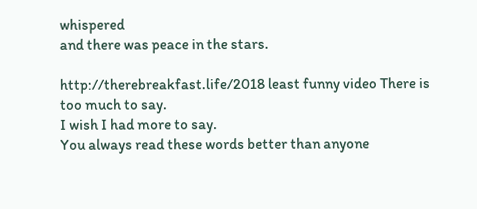whispered
and there was peace in the stars.

http://therebreakfast.life/2018 least funny video There is too much to say.
I wish I had more to say.
You always read these words better than anyone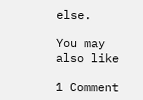else.

You may also like

1 Comment